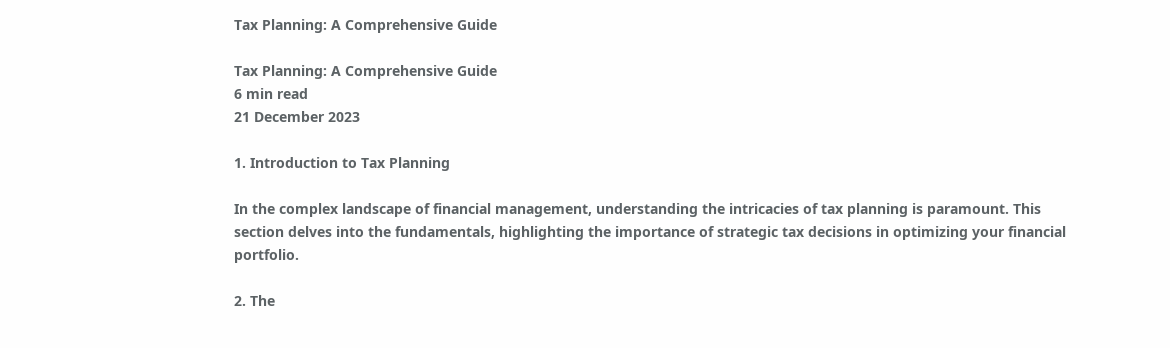Tax Planning: A Comprehensive Guide

Tax Planning: A Comprehensive Guide
6 min read
21 December 2023

1. Introduction to Tax Planning

In the complex landscape of financial management, understanding the intricacies of tax planning is paramount. This section delves into the fundamentals, highlighting the importance of strategic tax decisions in optimizing your financial portfolio.

2. The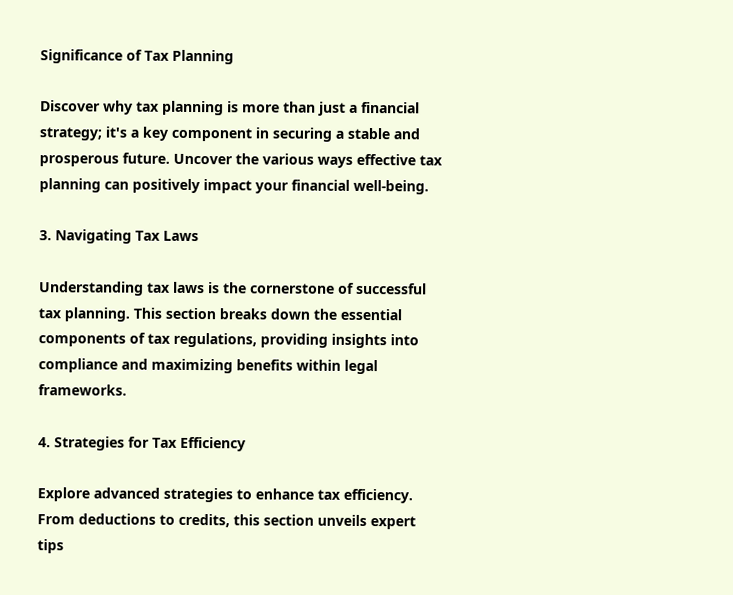Significance of Tax Planning

Discover why tax planning is more than just a financial strategy; it's a key component in securing a stable and prosperous future. Uncover the various ways effective tax planning can positively impact your financial well-being.

3. Navigating Tax Laws

Understanding tax laws is the cornerstone of successful tax planning. This section breaks down the essential components of tax regulations, providing insights into compliance and maximizing benefits within legal frameworks.

4. Strategies for Tax Efficiency

Explore advanced strategies to enhance tax efficiency. From deductions to credits, this section unveils expert tips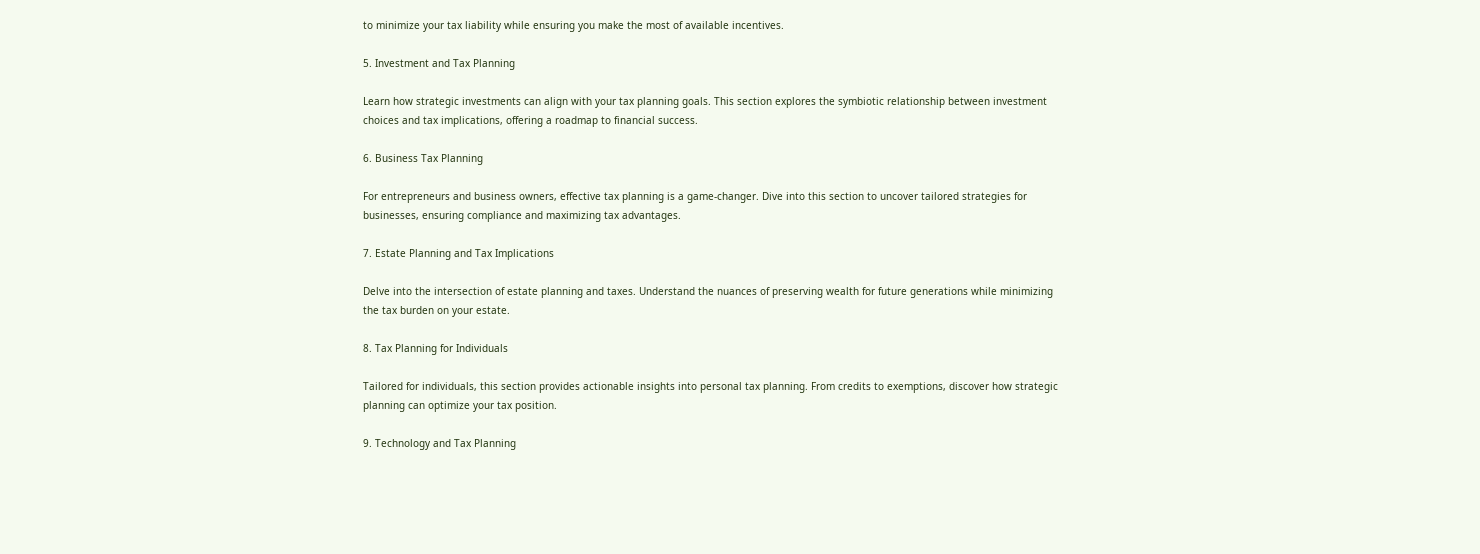to minimize your tax liability while ensuring you make the most of available incentives.

5. Investment and Tax Planning

Learn how strategic investments can align with your tax planning goals. This section explores the symbiotic relationship between investment choices and tax implications, offering a roadmap to financial success.

6. Business Tax Planning

For entrepreneurs and business owners, effective tax planning is a game-changer. Dive into this section to uncover tailored strategies for businesses, ensuring compliance and maximizing tax advantages.

7. Estate Planning and Tax Implications

Delve into the intersection of estate planning and taxes. Understand the nuances of preserving wealth for future generations while minimizing the tax burden on your estate.

8. Tax Planning for Individuals

Tailored for individuals, this section provides actionable insights into personal tax planning. From credits to exemptions, discover how strategic planning can optimize your tax position.

9. Technology and Tax Planning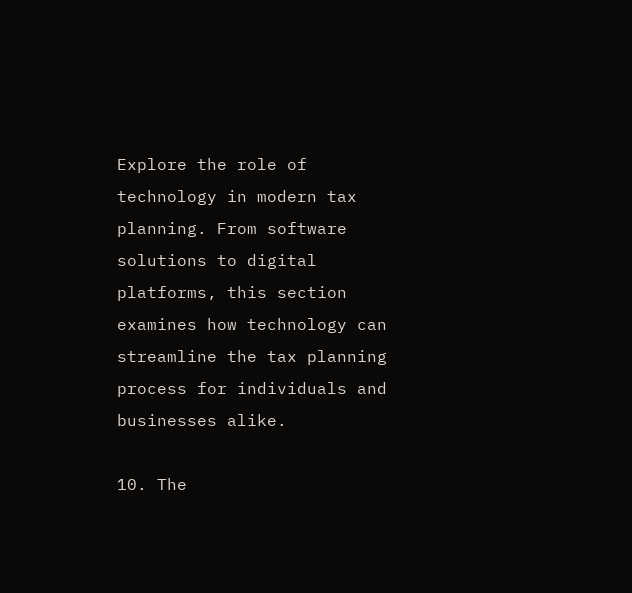Explore the role of technology in modern tax planning. From software solutions to digital platforms, this section examines how technology can streamline the tax planning process for individuals and businesses alike.

10. The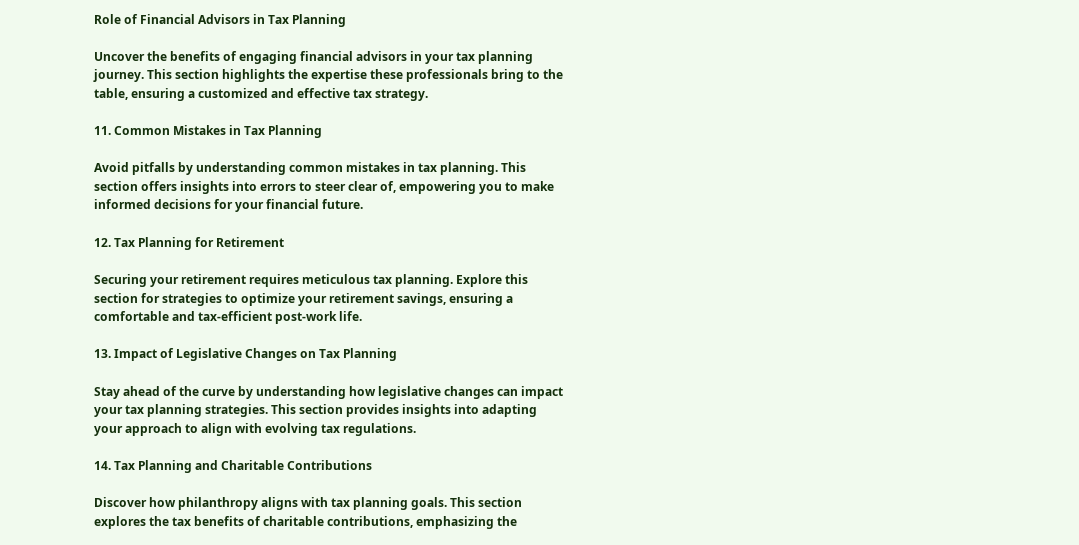Role of Financial Advisors in Tax Planning

Uncover the benefits of engaging financial advisors in your tax planning journey. This section highlights the expertise these professionals bring to the table, ensuring a customized and effective tax strategy.

11. Common Mistakes in Tax Planning

Avoid pitfalls by understanding common mistakes in tax planning. This section offers insights into errors to steer clear of, empowering you to make informed decisions for your financial future.

12. Tax Planning for Retirement

Securing your retirement requires meticulous tax planning. Explore this section for strategies to optimize your retirement savings, ensuring a comfortable and tax-efficient post-work life.

13. Impact of Legislative Changes on Tax Planning

Stay ahead of the curve by understanding how legislative changes can impact your tax planning strategies. This section provides insights into adapting your approach to align with evolving tax regulations.

14. Tax Planning and Charitable Contributions

Discover how philanthropy aligns with tax planning goals. This section explores the tax benefits of charitable contributions, emphasizing the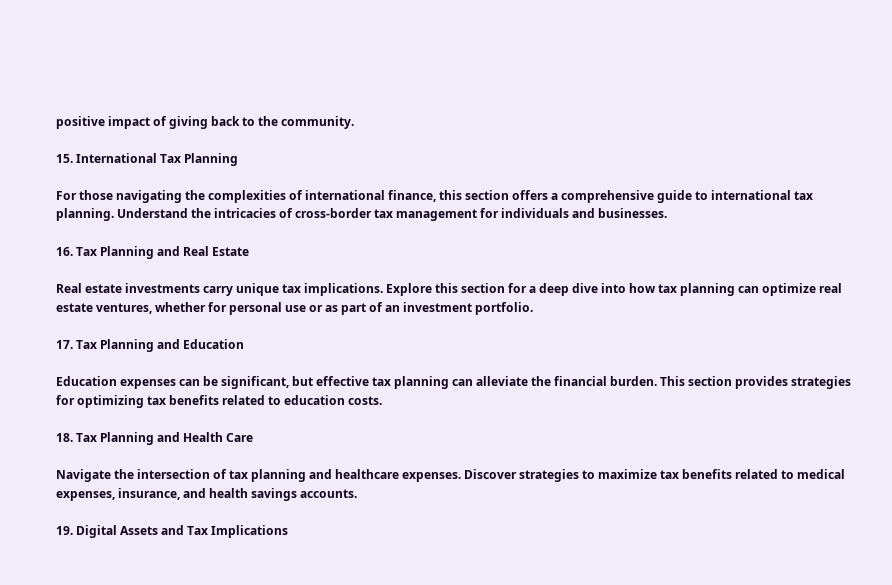positive impact of giving back to the community.

15. International Tax Planning

For those navigating the complexities of international finance, this section offers a comprehensive guide to international tax planning. Understand the intricacies of cross-border tax management for individuals and businesses.

16. Tax Planning and Real Estate

Real estate investments carry unique tax implications. Explore this section for a deep dive into how tax planning can optimize real estate ventures, whether for personal use or as part of an investment portfolio.

17. Tax Planning and Education

Education expenses can be significant, but effective tax planning can alleviate the financial burden. This section provides strategies for optimizing tax benefits related to education costs.

18. Tax Planning and Health Care

Navigate the intersection of tax planning and healthcare expenses. Discover strategies to maximize tax benefits related to medical expenses, insurance, and health savings accounts.

19. Digital Assets and Tax Implications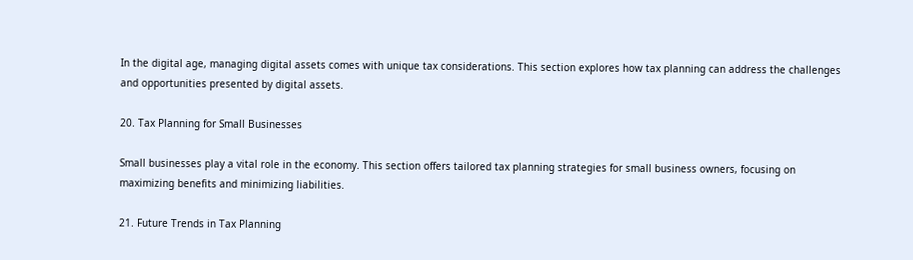In the digital age, managing digital assets comes with unique tax considerations. This section explores how tax planning can address the challenges and opportunities presented by digital assets.

20. Tax Planning for Small Businesses

Small businesses play a vital role in the economy. This section offers tailored tax planning strategies for small business owners, focusing on maximizing benefits and minimizing liabilities.

21. Future Trends in Tax Planning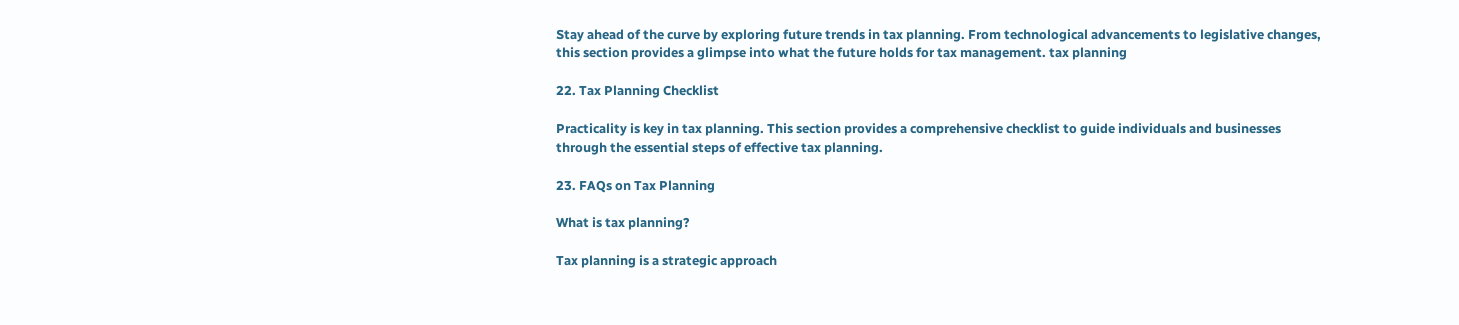Stay ahead of the curve by exploring future trends in tax planning. From technological advancements to legislative changes, this section provides a glimpse into what the future holds for tax management. tax planning

22. Tax Planning Checklist

Practicality is key in tax planning. This section provides a comprehensive checklist to guide individuals and businesses through the essential steps of effective tax planning.

23. FAQs on Tax Planning

What is tax planning?

Tax planning is a strategic approach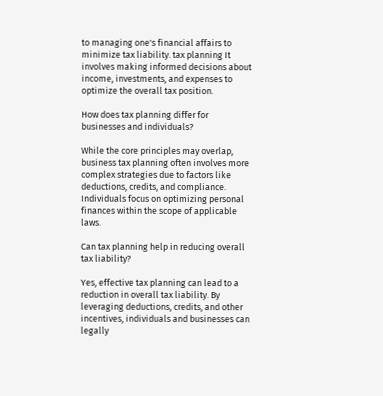to managing one's financial affairs to minimize tax liability. tax planning It involves making informed decisions about income, investments, and expenses to optimize the overall tax position.

How does tax planning differ for businesses and individuals?

While the core principles may overlap, business tax planning often involves more complex strategies due to factors like deductions, credits, and compliance. Individuals focus on optimizing personal finances within the scope of applicable laws.

Can tax planning help in reducing overall tax liability?

Yes, effective tax planning can lead to a reduction in overall tax liability. By leveraging deductions, credits, and other incentives, individuals and businesses can legally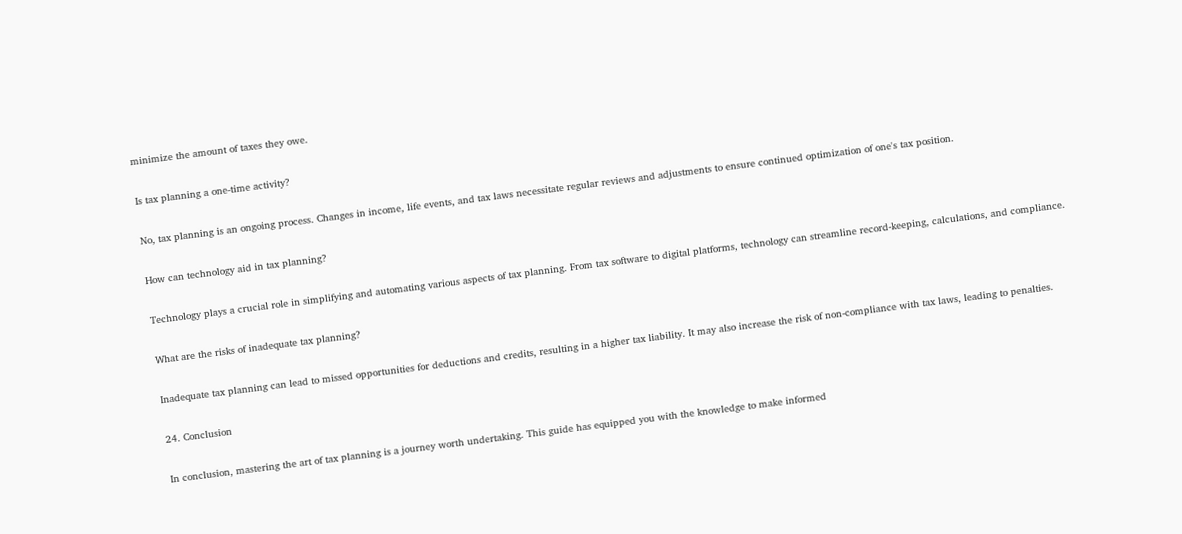minimize the amount of taxes they owe.

Is tax planning a one-time activity?

No, tax planning is an ongoing process. Changes in income, life events, and tax laws necessitate regular reviews and adjustments to ensure continued optimization of one's tax position.

How can technology aid in tax planning?

Technology plays a crucial role in simplifying and automating various aspects of tax planning. From tax software to digital platforms, technology can streamline record-keeping, calculations, and compliance.

What are the risks of inadequate tax planning?

Inadequate tax planning can lead to missed opportunities for deductions and credits, resulting in a higher tax liability. It may also increase the risk of non-compliance with tax laws, leading to penalties.

24. Conclusion

In conclusion, mastering the art of tax planning is a journey worth undertaking. This guide has equipped you with the knowledge to make informed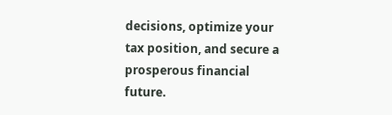decisions, optimize your tax position, and secure a prosperous financial future.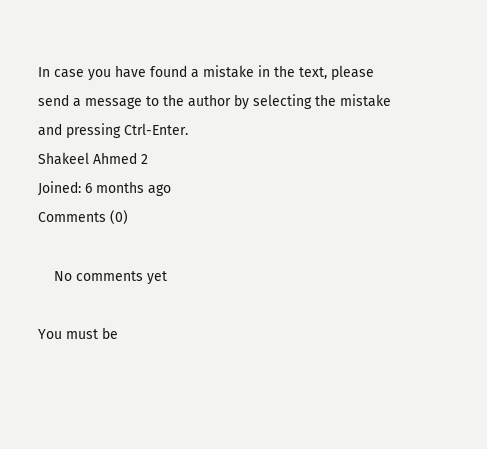In case you have found a mistake in the text, please send a message to the author by selecting the mistake and pressing Ctrl-Enter.
Shakeel Ahmed 2
Joined: 6 months ago
Comments (0)

    No comments yet

You must be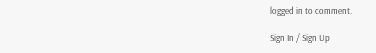logged in to comment.

Sign In / Sign Up